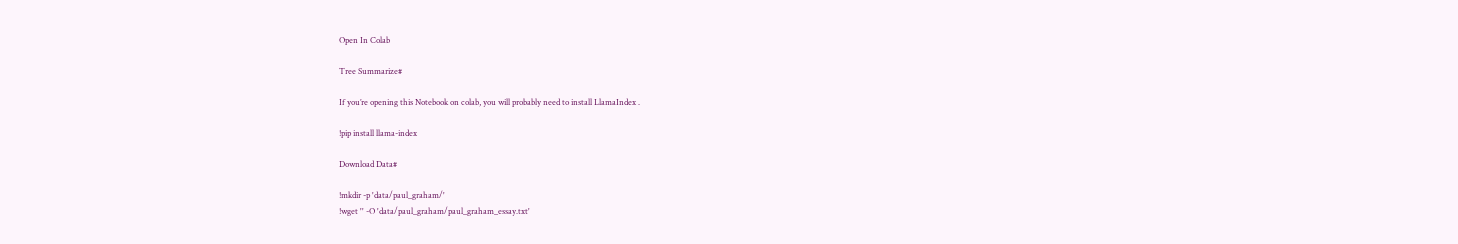Open In Colab

Tree Summarize#

If you’re opening this Notebook on colab, you will probably need to install LlamaIndex .

!pip install llama-index

Download Data#

!mkdir -p 'data/paul_graham/'
!wget '' -O 'data/paul_graham/paul_graham_essay.txt'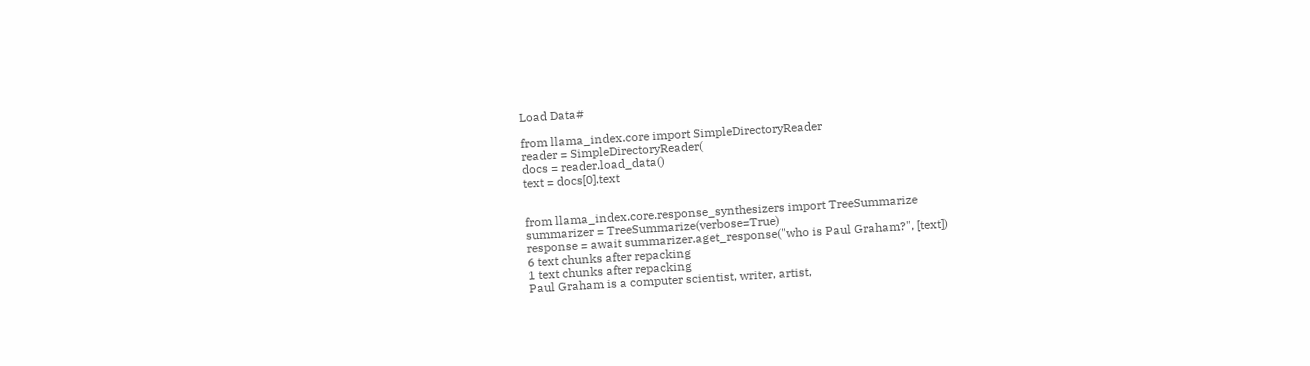Load Data#

from llama_index.core import SimpleDirectoryReader
reader = SimpleDirectoryReader(
docs = reader.load_data()
text = docs[0].text


from llama_index.core.response_synthesizers import TreeSummarize
summarizer = TreeSummarize(verbose=True)
response = await summarizer.aget_response("who is Paul Graham?", [text])
6 text chunks after repacking
1 text chunks after repacking
Paul Graham is a computer scientist, writer, artist,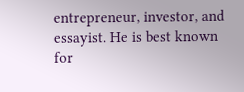entrepreneur, investor, and essayist. He is best known for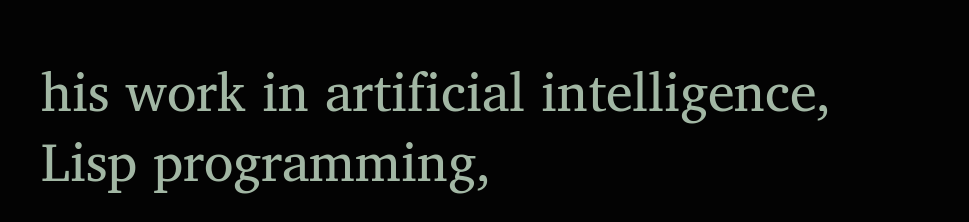his work in artificial intelligence, Lisp programming,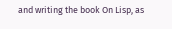and writing the book On Lisp, as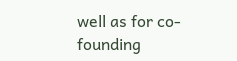well as for co-founding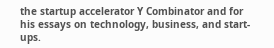the startup accelerator Y Combinator and for his essays on technology, business, and start-ups.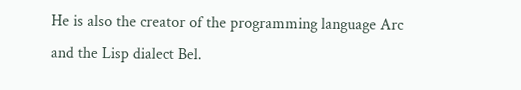He is also the creator of the programming language Arc and the Lisp dialect Bel.